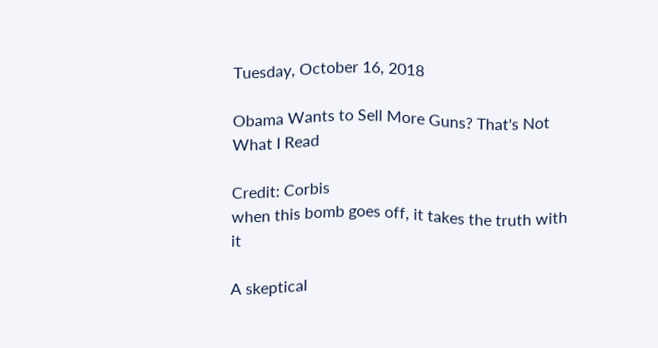Tuesday, October 16, 2018

Obama Wants to Sell More Guns? That's Not What I Read

Credit: Corbis
when this bomb goes off, it takes the truth with it

A skeptical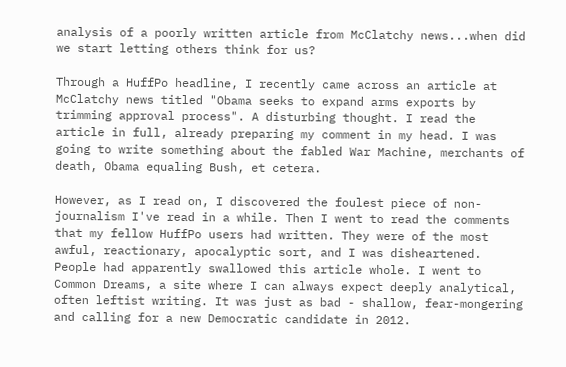analysis of a poorly written article from McClatchy news...when did we start letting others think for us?

Through a HuffPo headline, I recently came across an article at McClatchy news titled "Obama seeks to expand arms exports by trimming approval process". A disturbing thought. I read the article in full, already preparing my comment in my head. I was going to write something about the fabled War Machine, merchants of death, Obama equaling Bush, et cetera.

However, as I read on, I discovered the foulest piece of non-journalism I've read in a while. Then I went to read the comments that my fellow HuffPo users had written. They were of the most awful, reactionary, apocalyptic sort, and I was disheartened. People had apparently swallowed this article whole. I went to Common Dreams, a site where I can always expect deeply analytical, often leftist writing. It was just as bad - shallow, fear-mongering and calling for a new Democratic candidate in 2012.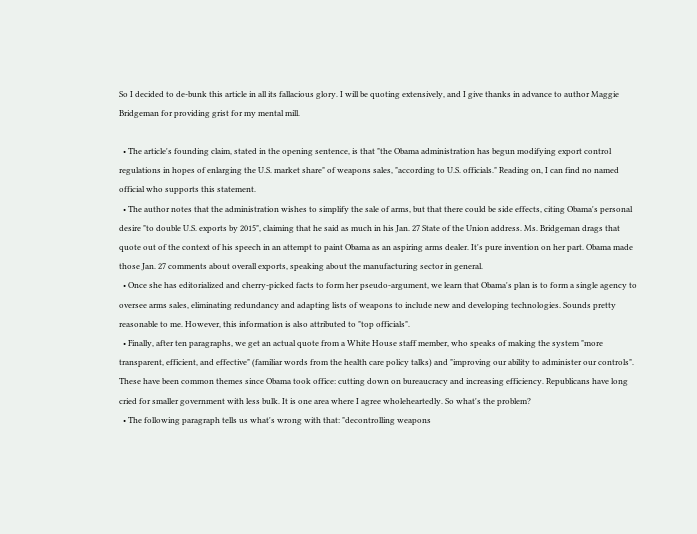So I decided to de-bunk this article in all its fallacious glory. I will be quoting extensively, and I give thanks in advance to author Maggie Bridgeman for providing grist for my mental mill.

  • The article's founding claim, stated in the opening sentence, is that "the Obama administration has begun modifying export control regulations in hopes of enlarging the U.S. market share" of weapons sales, "according to U.S. officials." Reading on, I can find no named official who supports this statement.
  • The author notes that the administration wishes to simplify the sale of arms, but that there could be side effects, citing Obama's personal desire "to double U.S. exports by 2015", claiming that he said as much in his Jan. 27 State of the Union address. Ms. Bridgeman drags that quote out of the context of his speech in an attempt to paint Obama as an aspiring arms dealer. It's pure invention on her part. Obama made those Jan. 27 comments about overall exports, speaking about the manufacturing sector in general.
  • Once she has editorialized and cherry-picked facts to form her pseudo-argument, we learn that Obama's plan is to form a single agency to oversee arms sales, eliminating redundancy and adapting lists of weapons to include new and developing technologies. Sounds pretty reasonable to me. However, this information is also attributed to "top officials".
  • Finally, after ten paragraphs, we get an actual quote from a White House staff member, who speaks of making the system "more transparent, efficient, and effective" (familiar words from the health care policy talks) and "improving our ability to administer our controls". These have been common themes since Obama took office: cutting down on bureaucracy and increasing efficiency. Republicans have long cried for smaller government with less bulk. It is one area where I agree wholeheartedly. So what's the problem?
  • The following paragraph tells us what's wrong with that: "decontrolling weapons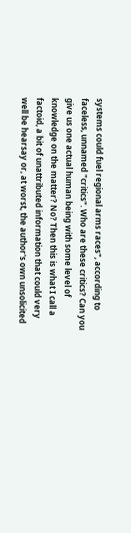systems could fuel regional arms races", according to faceless, unnamed "critics". Who are these critics? Can you give us one actual human being with some level of knowledge on the matter? No? Then this is what I call a factoid, a bit of unattributed information that could very well be hearsay or, at worst, the author's own unsolicited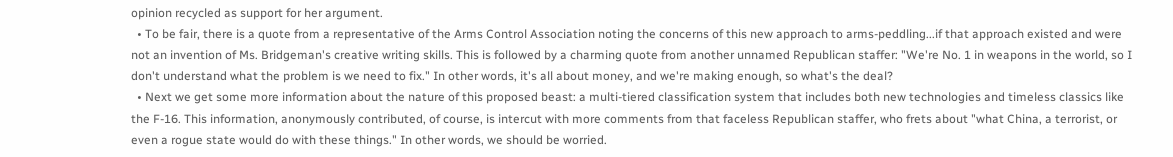opinion recycled as support for her argument.
  • To be fair, there is a quote from a representative of the Arms Control Association noting the concerns of this new approach to arms-peddling...if that approach existed and were not an invention of Ms. Bridgeman's creative writing skills. This is followed by a charming quote from another unnamed Republican staffer: "We're No. 1 in weapons in the world, so I don't understand what the problem is we need to fix." In other words, it's all about money, and we're making enough, so what's the deal?
  • Next we get some more information about the nature of this proposed beast: a multi-tiered classification system that includes both new technologies and timeless classics like the F-16. This information, anonymously contributed, of course, is intercut with more comments from that faceless Republican staffer, who frets about "what China, a terrorist, or even a rogue state would do with these things." In other words, we should be worried.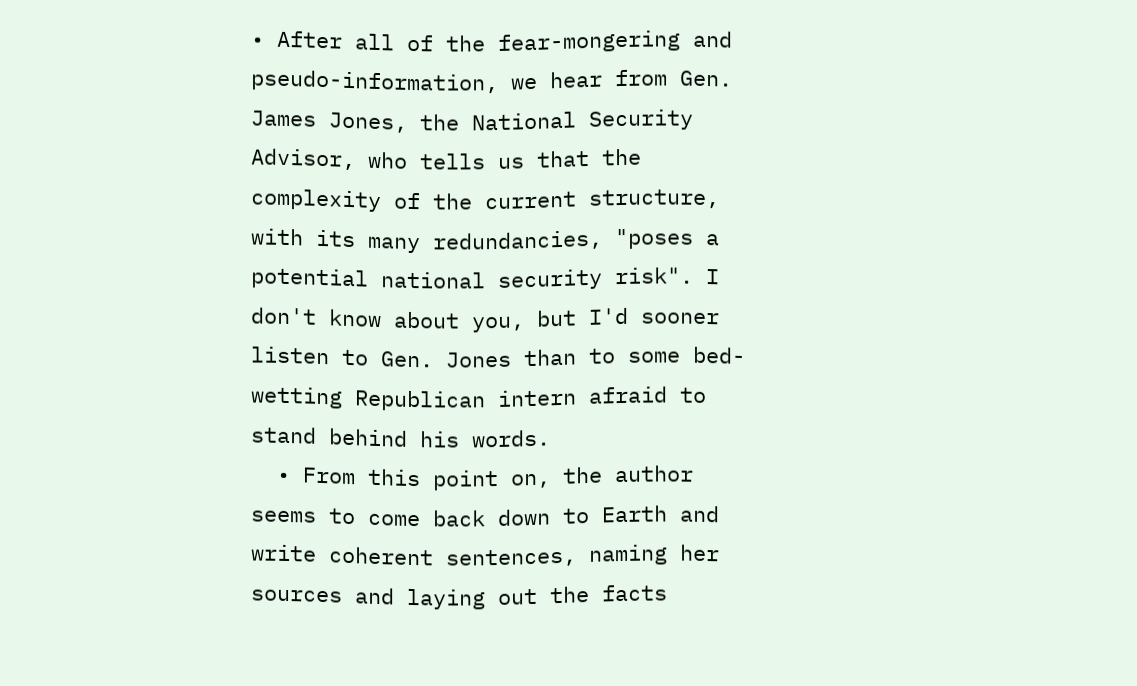• After all of the fear-mongering and pseudo-information, we hear from Gen. James Jones, the National Security Advisor, who tells us that the complexity of the current structure, with its many redundancies, "poses a potential national security risk". I don't know about you, but I'd sooner listen to Gen. Jones than to some bed-wetting Republican intern afraid to stand behind his words.
  • From this point on, the author seems to come back down to Earth and write coherent sentences, naming her sources and laying out the facts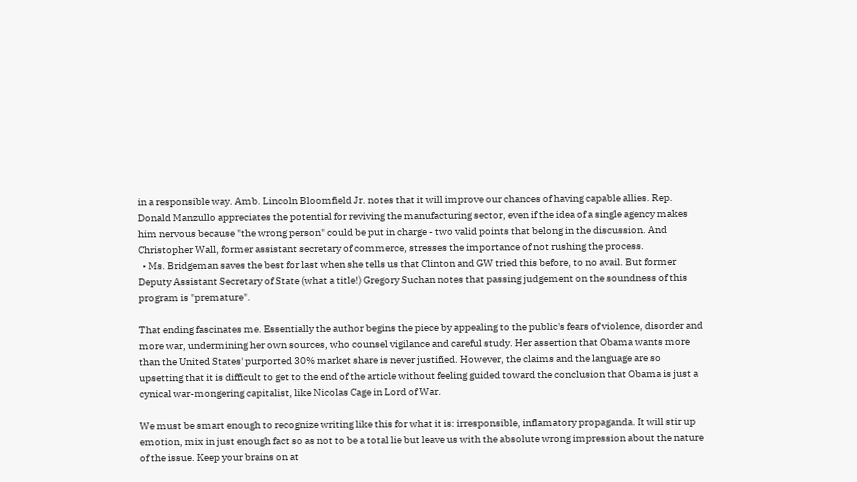in a responsible way. Amb. Lincoln Bloomfield Jr. notes that it will improve our chances of having capable allies. Rep. Donald Manzullo appreciates the potential for reviving the manufacturing sector, even if the idea of a single agency makes him nervous because "the wrong person" could be put in charge - two valid points that belong in the discussion. And Christopher Wall, former assistant secretary of commerce, stresses the importance of not rushing the process.
  • Ms. Bridgeman saves the best for last when she tells us that Clinton and GW tried this before, to no avail. But former Deputy Assistant Secretary of State (what a title!) Gregory Suchan notes that passing judgement on the soundness of this program is "premature".

That ending fascinates me. Essentially the author begins the piece by appealing to the public's fears of violence, disorder and more war, undermining her own sources, who counsel vigilance and careful study. Her assertion that Obama wants more than the United States' purported 30% market share is never justified. However, the claims and the language are so upsetting that it is difficult to get to the end of the article without feeling guided toward the conclusion that Obama is just a cynical war-mongering capitalist, like Nicolas Cage in Lord of War.

We must be smart enough to recognize writing like this for what it is: irresponsible, inflamatory propaganda. It will stir up emotion, mix in just enough fact so as not to be a total lie but leave us with the absolute wrong impression about the nature of the issue. Keep your brains on at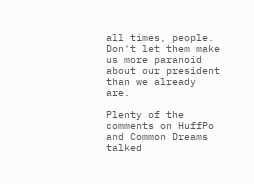all times, people. Don't let them make us more paranoid about our president than we already are.

Plenty of the comments on HuffPo and Common Dreams talked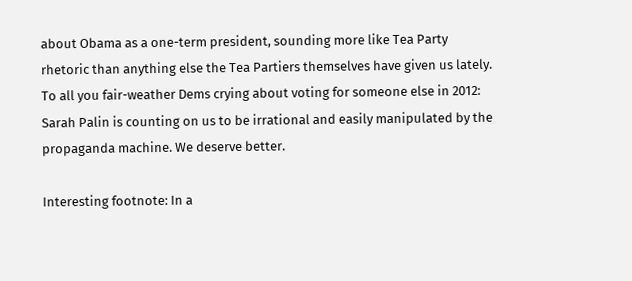about Obama as a one-term president, sounding more like Tea Party rhetoric than anything else the Tea Partiers themselves have given us lately. To all you fair-weather Dems crying about voting for someone else in 2012: Sarah Palin is counting on us to be irrational and easily manipulated by the propaganda machine. We deserve better.

Interesting footnote: In a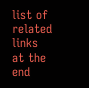list of related links at the end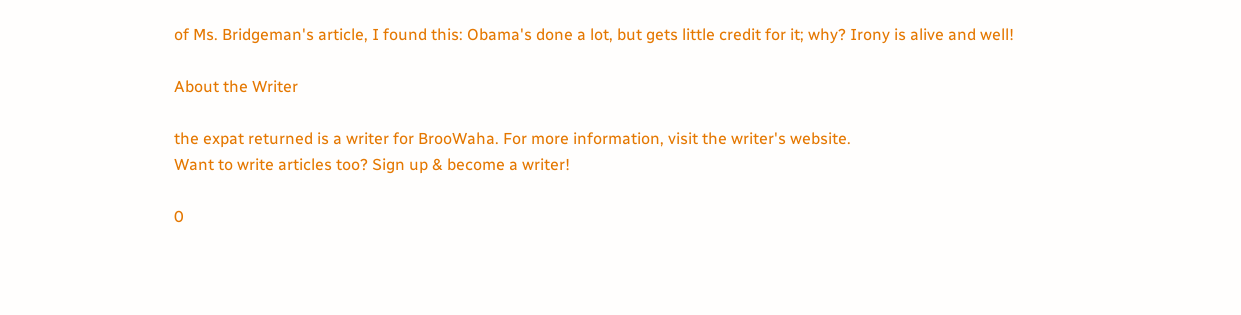of Ms. Bridgeman's article, I found this: Obama's done a lot, but gets little credit for it; why? Irony is alive and well!

About the Writer

the expat returned is a writer for BrooWaha. For more information, visit the writer's website.
Want to write articles too? Sign up & become a writer!

0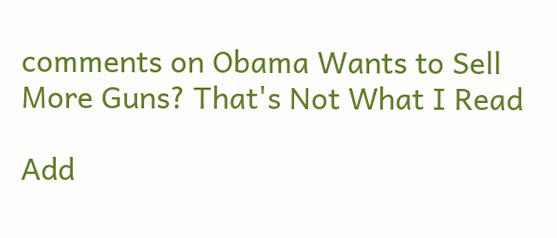comments on Obama Wants to Sell More Guns? That's Not What I Read

Add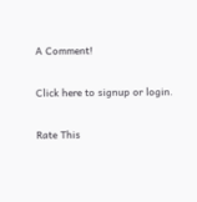A Comment!

Click here to signup or login.

Rate This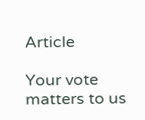Article

Your vote matters to us